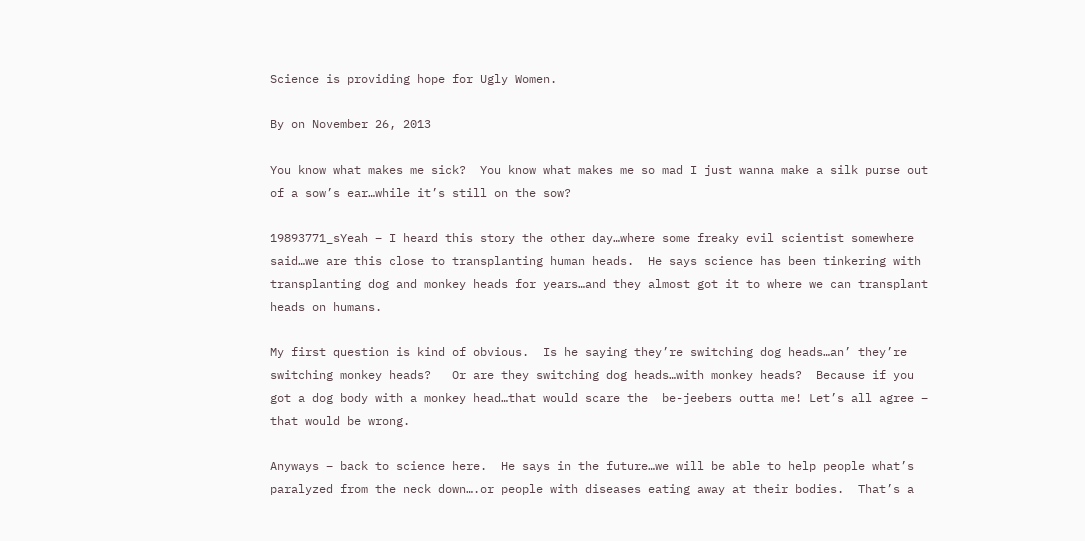Science is providing hope for Ugly Women.

By on November 26, 2013

You know what makes me sick?  You know what makes me so mad I just wanna make a silk purse out of a sow’s ear…while it’s still on the sow?

19893771_sYeah – I heard this story the other day…where some freaky evil scientist somewhere  said…we are this close to transplanting human heads.  He says science has been tinkering with transplanting dog and monkey heads for years…and they almost got it to where we can transplant heads on humans.

My first question is kind of obvious.  Is he saying they’re switching dog heads…an’ they’re switching monkey heads?   Or are they switching dog heads…with monkey heads?  Because if you got a dog body with a monkey head…that would scare the  be-jeebers outta me! Let’s all agree – that would be wrong.

Anyways – back to science here.  He says in the future…we will be able to help people what’s paralyzed from the neck down….or people with diseases eating away at their bodies.  That’s a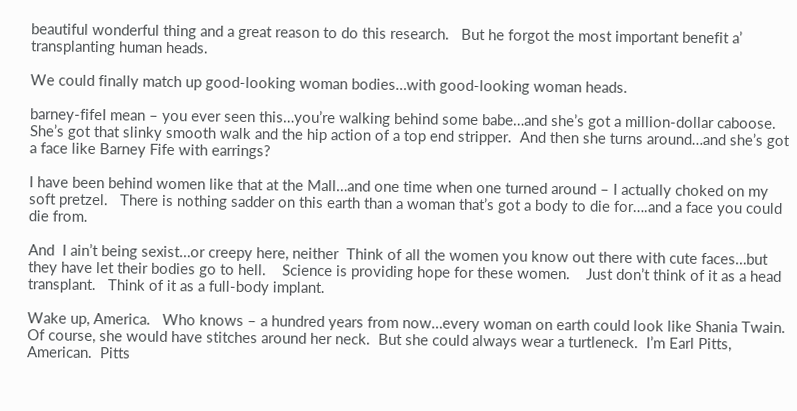beautiful wonderful thing and a great reason to do this research.   But he forgot the most important benefit a’ transplanting human heads.

We could finally match up good-looking woman bodies…with good-looking woman heads.

barney-fifeI mean – you ever seen this…you’re walking behind some babe…and she’s got a million-dollar caboose.   She’s got that slinky smooth walk and the hip action of a top end stripper.  And then she turns around…and she’s got a face like Barney Fife with earrings?

I have been behind women like that at the Mall…and one time when one turned around – I actually choked on my soft pretzel.   There is nothing sadder on this earth than a woman that’s got a body to die for….and a face you could die from.

And  I ain’t being sexist…or creepy here, neither  Think of all the women you know out there with cute faces…but they have let their bodies go to hell.    Science is providing hope for these women.    Just don’t think of it as a head transplant.   Think of it as a full-body implant.

Wake up, America.   Who knows – a hundred years from now…every woman on earth could look like Shania Twain.  Of course, she would have stitches around her neck.  But she could always wear a turtleneck.  I’m Earl Pitts, American.  Pitts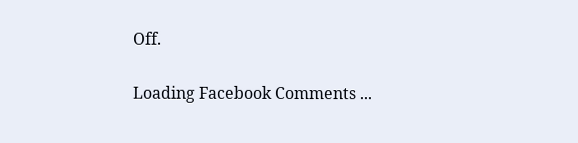Off.

Loading Facebook Comments ...